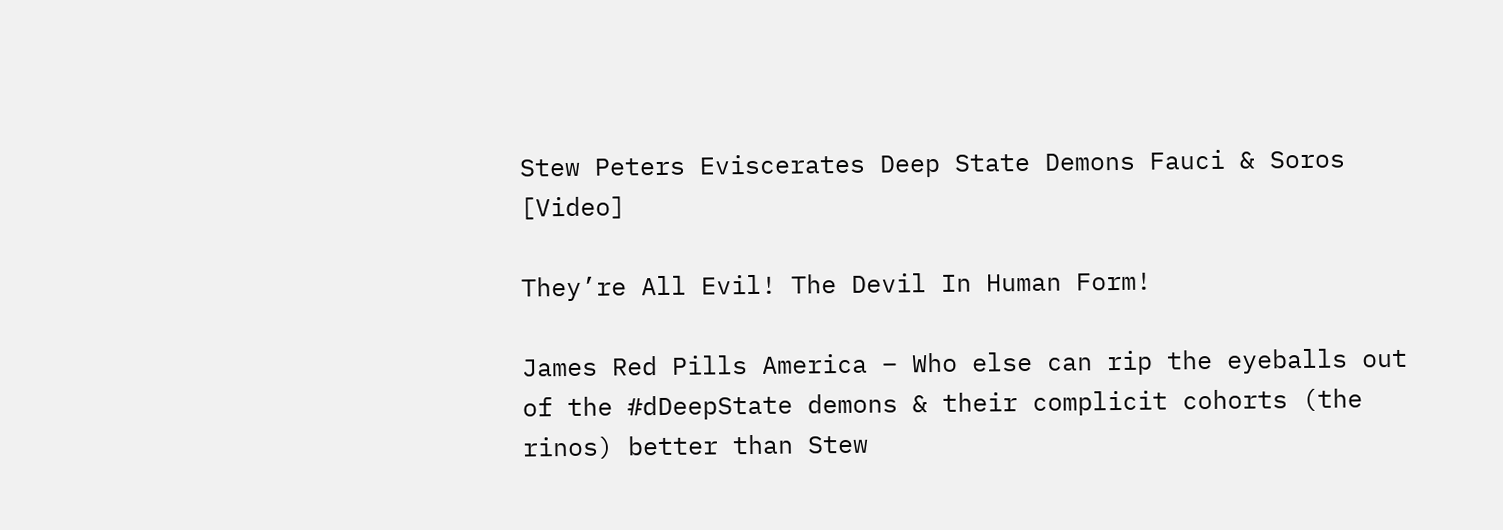Stew Peters Eviscerates Deep State Demons Fauci & Soros [Video]

They’re All Evil! The Devil In Human Form!

James Red Pills America – Who else can rip the eyeballs out of the #dDeepState demons & their complicit cohorts (the rinos) better than Stew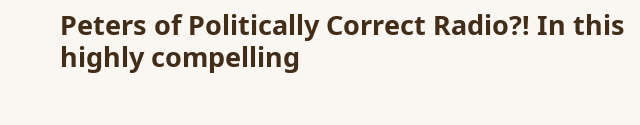Peters of Politically Correct Radio?! In this highly compelling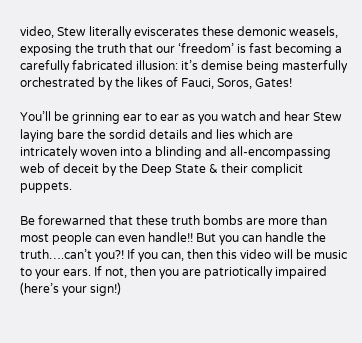video, Stew literally eviscerates these demonic weasels, exposing the truth that our ‘freedom’ is fast becoming a carefully fabricated illusion: it’s demise being masterfully orchestrated by the likes of Fauci, Soros, Gates!

You’ll be grinning ear to ear as you watch and hear Stew laying bare the sordid details and lies which are intricately woven into a blinding and all-encompassing web of deceit by the Deep State & their complicit puppets.

Be forewarned that these truth bombs are more than most people can even handle!! But you can handle the truth….can’t you?! If you can, then this video will be music to your ears. If not, then you are patriotically impaired (here’s your sign!)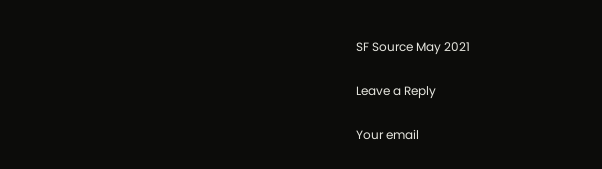SF Source May 2021

Leave a Reply

Your email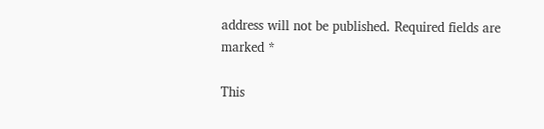address will not be published. Required fields are marked *

This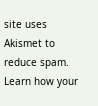site uses Akismet to reduce spam. Learn how your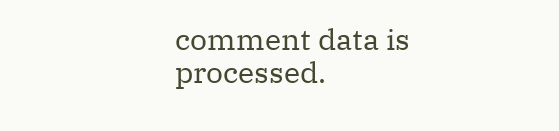comment data is processed.